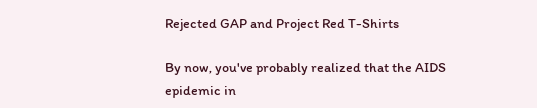Rejected GAP and Project Red T-Shirts

By now, you've probably realized that the AIDS epidemic in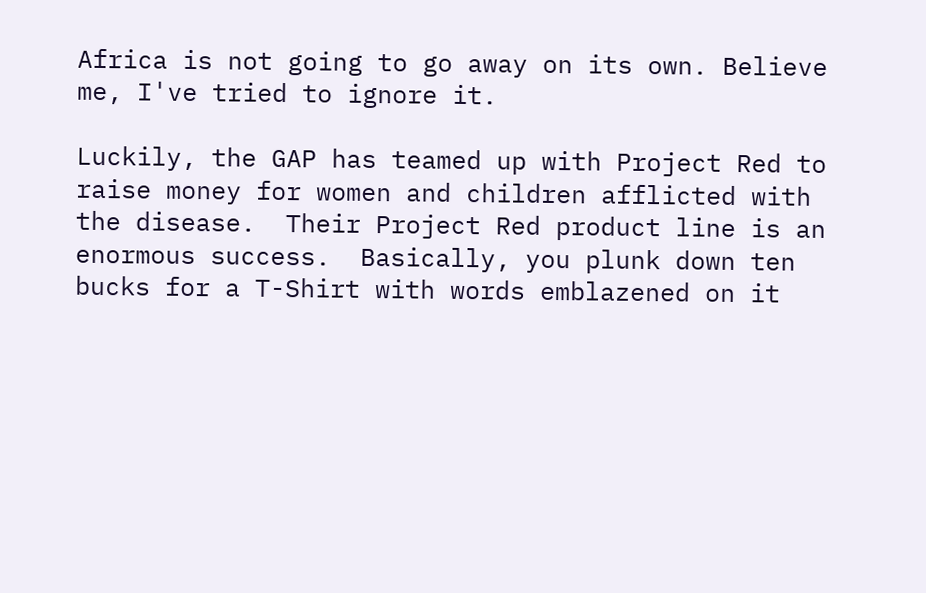Africa is not going to go away on its own. Believe me, I've tried to ignore it.

Luckily, the GAP has teamed up with Project Red to raise money for women and children afflicted with the disease.  Their Project Red product line is an enormous success.  Basically, you plunk down ten bucks for a T-Shirt with words emblazened on it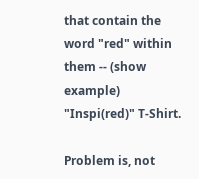that contain the word "red" within them -- (show example) "Inspi(red)" T-Shirt.

Problem is, not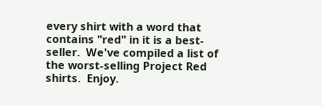every shirt with a word that contains "red" in it is a best-seller.  We've compiled a list of the worst-selling Project Red shirts.  Enjoy.